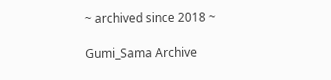~ archived since 2018 ~

Gumi_Sama Archive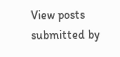View posts submitted by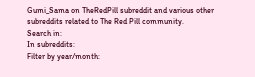Gumi_Sama on TheRedPill subreddit and various other subreddits related to The Red Pill community.
Search in:
In subreddits:
Filter by year/month: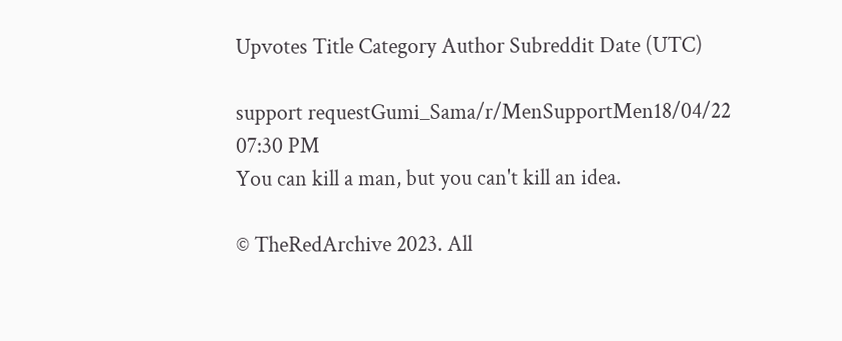Upvotes Title Category Author Subreddit Date (UTC)

support requestGumi_Sama/r/MenSupportMen18/04/22 07:30 PM
You can kill a man, but you can't kill an idea.

© TheRedArchive 2023. All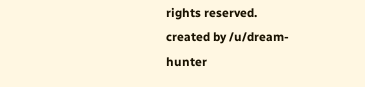rights reserved.
created by /u/dream-hunter